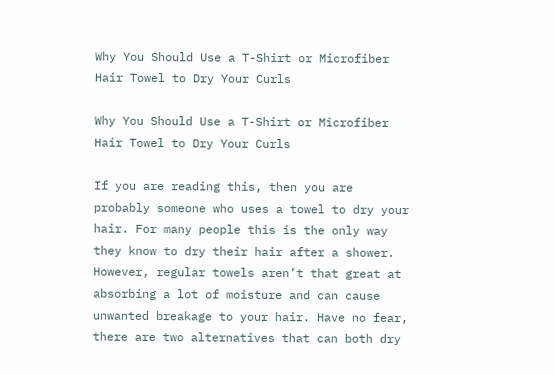Why You Should Use a T-Shirt or Microfiber Hair Towel to Dry Your Curls

Why You Should Use a T-Shirt or Microfiber Hair Towel to Dry Your Curls

If you are reading this, then you are probably someone who uses a towel to dry your hair. For many people this is the only way they know to dry their hair after a shower.  However, regular towels aren’t that great at absorbing a lot of moisture and can cause unwanted breakage to your hair. Have no fear, there are two alternatives that can both dry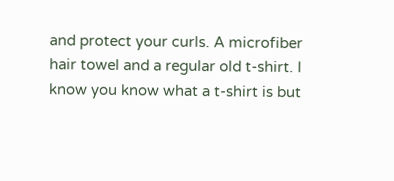and protect your curls. A microfiber hair towel and a regular old t-shirt. I know you know what a t-shirt is but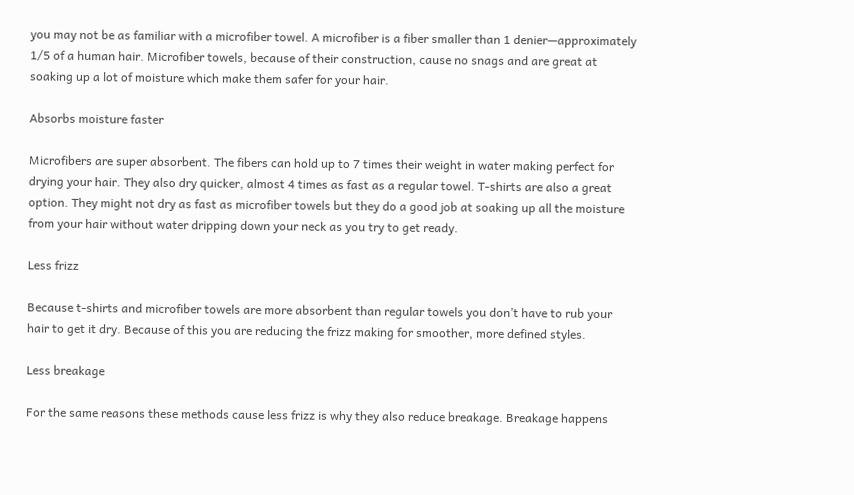you may not be as familiar with a microfiber towel. A microfiber is a fiber smaller than 1 denier—approximately 1/5 of a human hair. Microfiber towels, because of their construction, cause no snags and are great at soaking up a lot of moisture which make them safer for your hair.

Absorbs moisture faster

Microfibers are super absorbent. The fibers can hold up to 7 times their weight in water making perfect for drying your hair. They also dry quicker, almost 4 times as fast as a regular towel. T-shirts are also a great option. They might not dry as fast as microfiber towels but they do a good job at soaking up all the moisture from your hair without water dripping down your neck as you try to get ready.

Less frizz

Because t-shirts and microfiber towels are more absorbent than regular towels you don’t have to rub your hair to get it dry. Because of this you are reducing the frizz making for smoother, more defined styles.

Less breakage

For the same reasons these methods cause less frizz is why they also reduce breakage. Breakage happens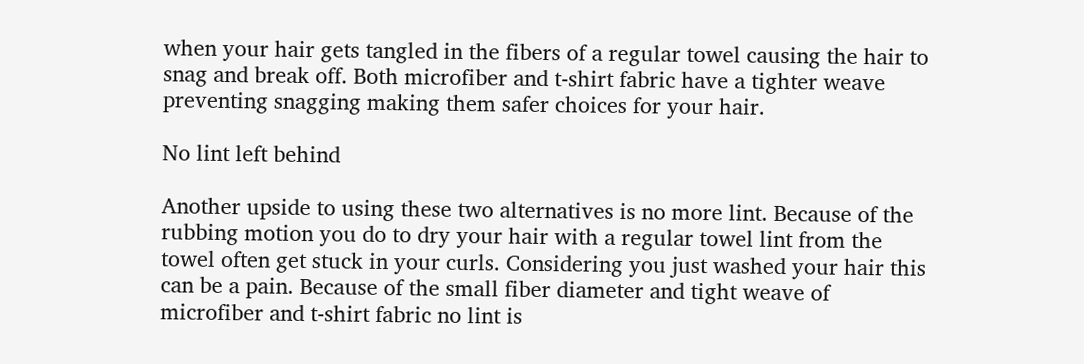when your hair gets tangled in the fibers of a regular towel causing the hair to snag and break off. Both microfiber and t-shirt fabric have a tighter weave preventing snagging making them safer choices for your hair.

No lint left behind

Another upside to using these two alternatives is no more lint. Because of the rubbing motion you do to dry your hair with a regular towel lint from the towel often get stuck in your curls. Considering you just washed your hair this can be a pain. Because of the small fiber diameter and tight weave of microfiber and t-shirt fabric no lint is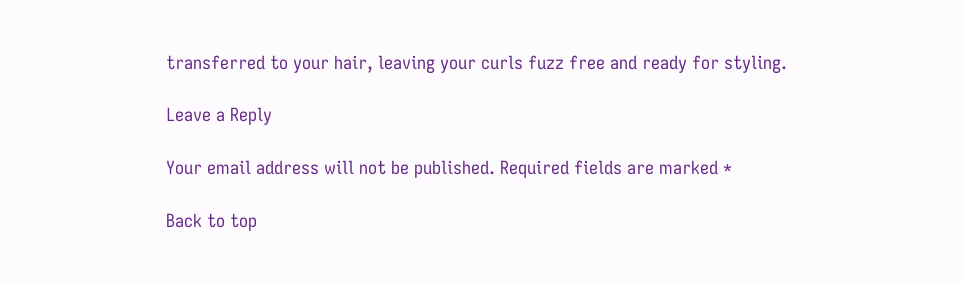transferred to your hair, leaving your curls fuzz free and ready for styling.

Leave a Reply

Your email address will not be published. Required fields are marked *

Back to top